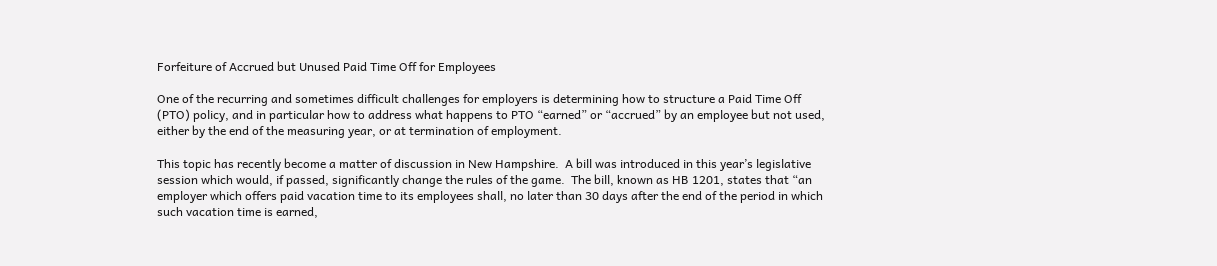Forfeiture of Accrued but Unused Paid Time Off for Employees

One of the recurring and sometimes difficult challenges for employers is determining how to structure a Paid Time Off (PTO) policy, and in particular how to address what happens to PTO “earned” or “accrued” by an employee but not used, either by the end of the measuring year, or at termination of employment.

This topic has recently become a matter of discussion in New Hampshire.  A bill was introduced in this year’s legislative session which would, if passed, significantly change the rules of the game.  The bill, known as HB 1201, states that “an employer which offers paid vacation time to its employees shall, no later than 30 days after the end of the period in which such vacation time is earned,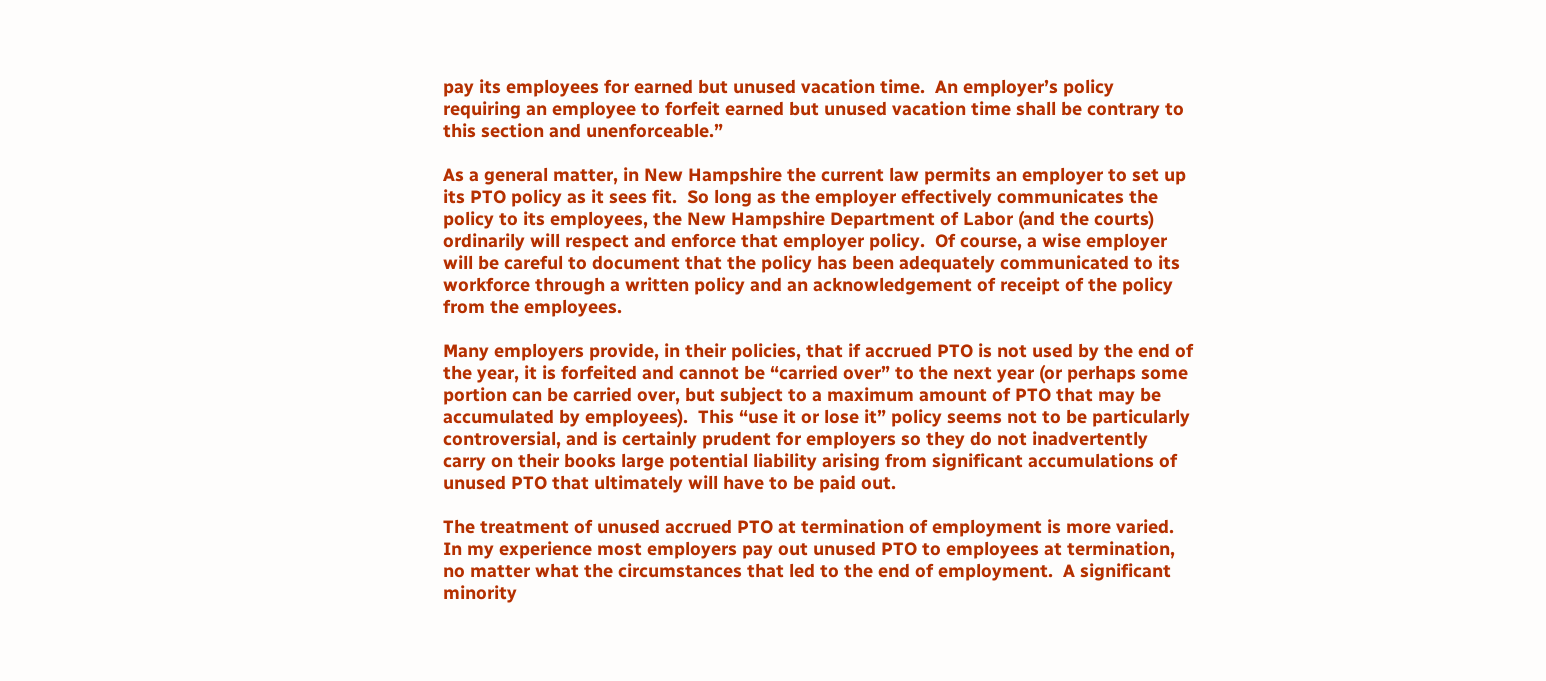pay its employees for earned but unused vacation time.  An employer’s policy requiring an employee to forfeit earned but unused vacation time shall be contrary to this section and unenforceable.”

As a general matter, in New Hampshire the current law permits an employer to set up its PTO policy as it sees fit.  So long as the employer effectively communicates the policy to its employees, the New Hampshire Department of Labor (and the courts) ordinarily will respect and enforce that employer policy.  Of course, a wise employer will be careful to document that the policy has been adequately communicated to its workforce through a written policy and an acknowledgement of receipt of the policy from the employees.

Many employers provide, in their policies, that if accrued PTO is not used by the end of the year, it is forfeited and cannot be “carried over” to the next year (or perhaps some portion can be carried over, but subject to a maximum amount of PTO that may be accumulated by employees).  This “use it or lose it” policy seems not to be particularly controversial, and is certainly prudent for employers so they do not inadvertently carry on their books large potential liability arising from significant accumulations of unused PTO that ultimately will have to be paid out.

The treatment of unused accrued PTO at termination of employment is more varied.  In my experience most employers pay out unused PTO to employees at termination, no matter what the circumstances that led to the end of employment.  A significant minority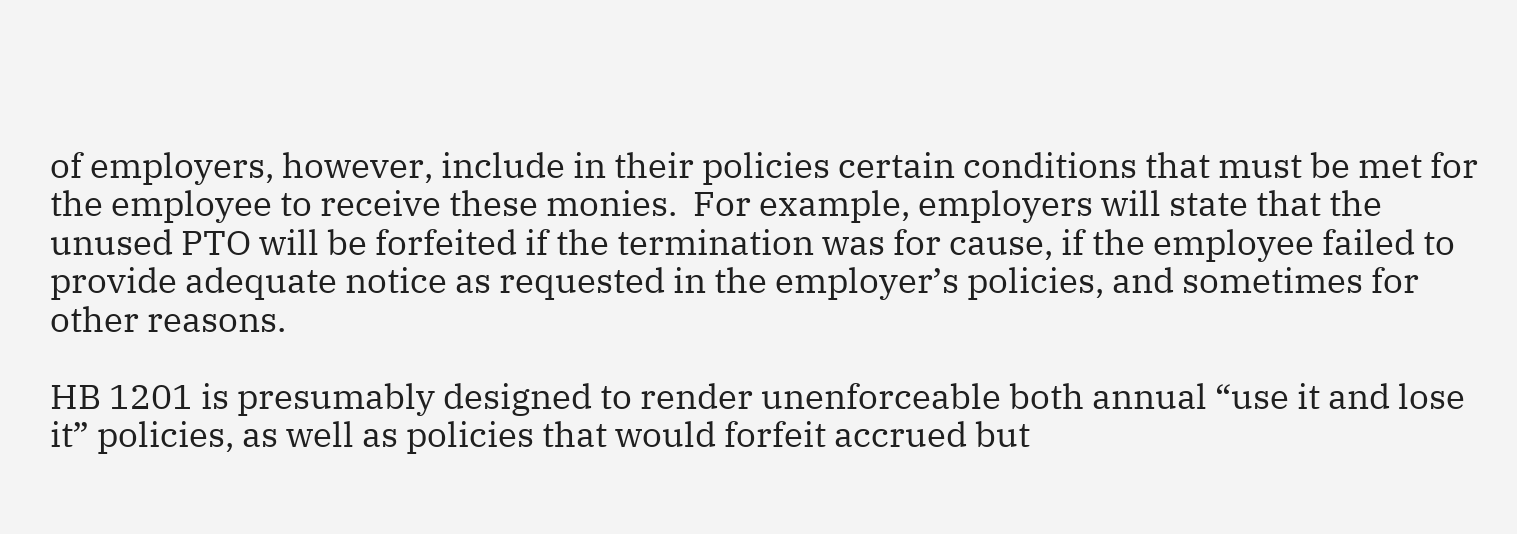of employers, however, include in their policies certain conditions that must be met for the employee to receive these monies.  For example, employers will state that the unused PTO will be forfeited if the termination was for cause, if the employee failed to provide adequate notice as requested in the employer’s policies, and sometimes for other reasons.

HB 1201 is presumably designed to render unenforceable both annual “use it and lose it” policies, as well as policies that would forfeit accrued but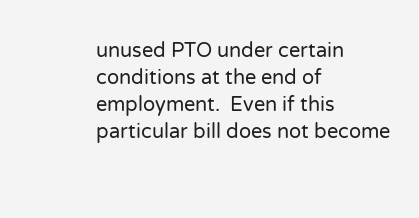unused PTO under certain conditions at the end of employment.  Even if this particular bill does not become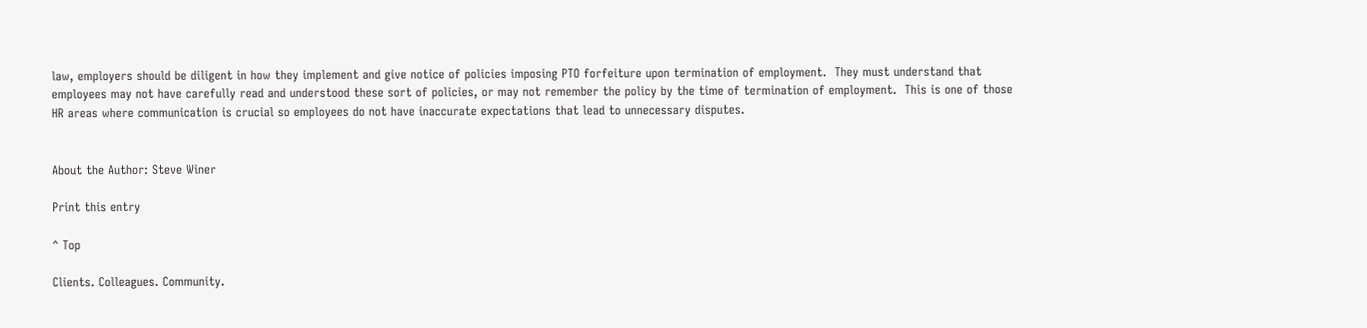law, employers should be diligent in how they implement and give notice of policies imposing PTO forfeiture upon termination of employment.  They must understand that employees may not have carefully read and understood these sort of policies, or may not remember the policy by the time of termination of employment.  This is one of those HR areas where communication is crucial so employees do not have inaccurate expectations that lead to unnecessary disputes.


About the Author: Steve Winer

Print this entry

^ Top

Clients. Colleagues. Community.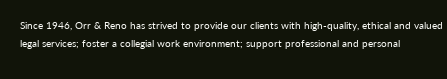Since 1946, Orr & Reno has strived to provide our clients with high-quality, ethical and valued legal services; foster a collegial work environment; support professional and personal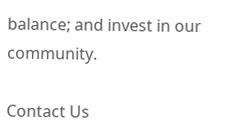balance; and invest in our community.

Contact Us